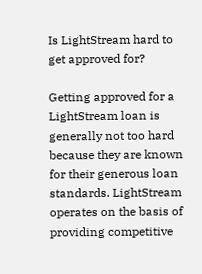Is LightStream hard to get approved for?

Getting approved for a LightStream loan is generally not too hard because they are known for their generous loan standards. LightStream operates on the basis of providing competitive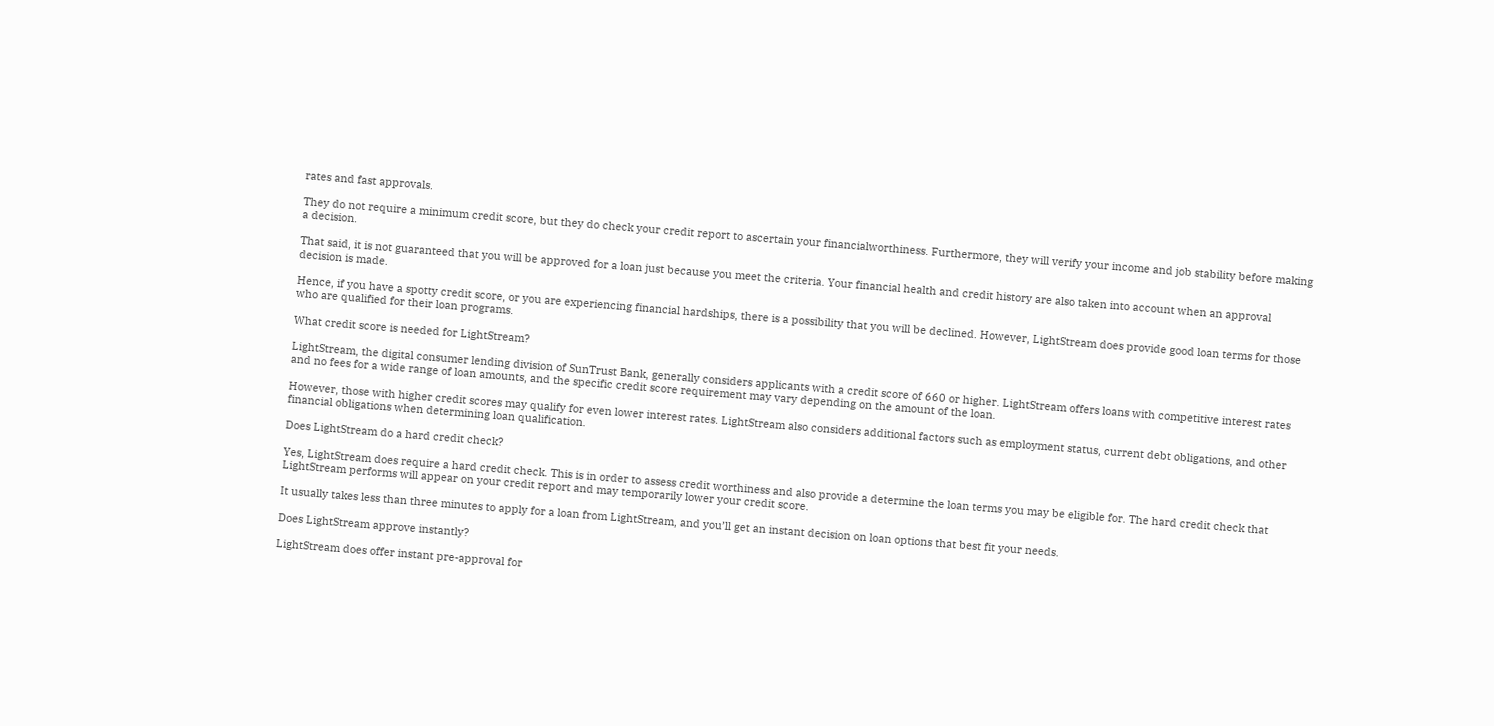rates and fast approvals.

They do not require a minimum credit score, but they do check your credit report to ascertain your financialworthiness. Furthermore, they will verify your income and job stability before making a decision.

That said, it is not guaranteed that you will be approved for a loan just because you meet the criteria. Your financial health and credit history are also taken into account when an approval decision is made.

Hence, if you have a spotty credit score, or you are experiencing financial hardships, there is a possibility that you will be declined. However, LightStream does provide good loan terms for those who are qualified for their loan programs.

What credit score is needed for LightStream?

LightStream, the digital consumer lending division of SunTrust Bank, generally considers applicants with a credit score of 660 or higher. LightStream offers loans with competitive interest rates and no fees for a wide range of loan amounts, and the specific credit score requirement may vary depending on the amount of the loan.

However, those with higher credit scores may qualify for even lower interest rates. LightStream also considers additional factors such as employment status, current debt obligations, and other financial obligations when determining loan qualification.

Does LightStream do a hard credit check?

Yes, LightStream does require a hard credit check. This is in order to assess credit worthiness and also provide a determine the loan terms you may be eligible for. The hard credit check that LightStream performs will appear on your credit report and may temporarily lower your credit score.

It usually takes less than three minutes to apply for a loan from LightStream, and you’ll get an instant decision on loan options that best fit your needs.

Does LightStream approve instantly?

LightStream does offer instant pre-approval for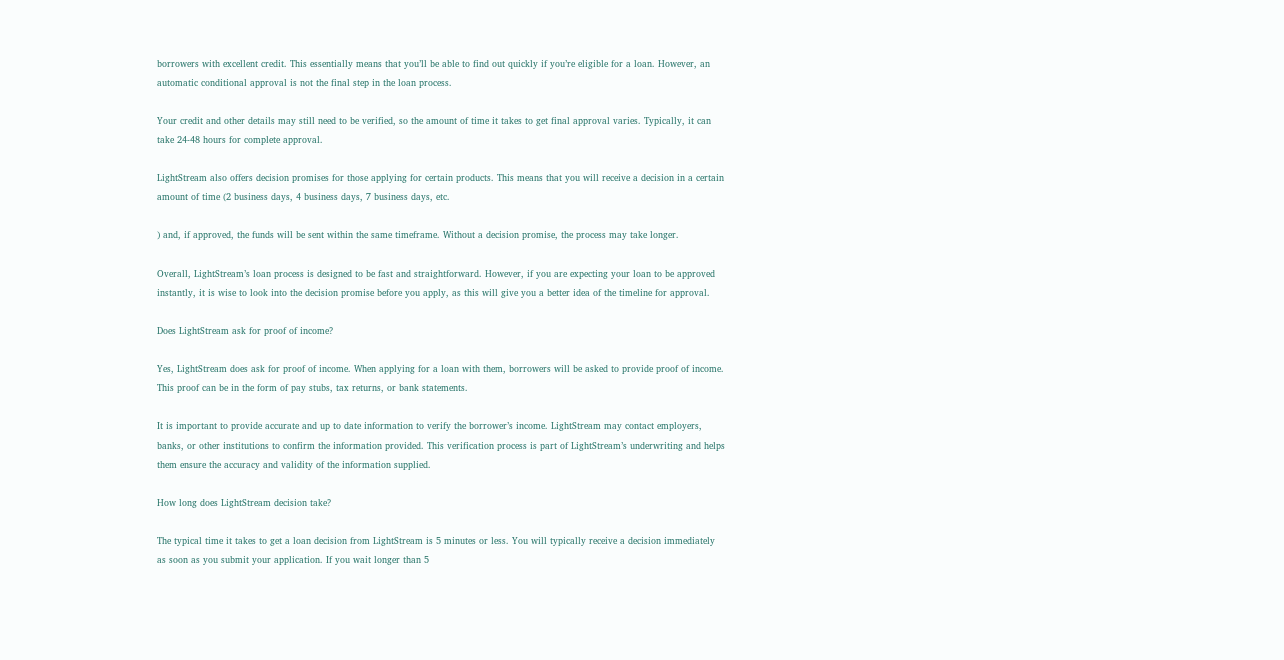borrowers with excellent credit. This essentially means that you’ll be able to find out quickly if you’re eligible for a loan. However, an automatic conditional approval is not the final step in the loan process.

Your credit and other details may still need to be verified, so the amount of time it takes to get final approval varies. Typically, it can take 24-48 hours for complete approval.

LightStream also offers decision promises for those applying for certain products. This means that you will receive a decision in a certain amount of time (2 business days, 4 business days, 7 business days, etc.

) and, if approved, the funds will be sent within the same timeframe. Without a decision promise, the process may take longer.

Overall, LightStream’s loan process is designed to be fast and straightforward. However, if you are expecting your loan to be approved instantly, it is wise to look into the decision promise before you apply, as this will give you a better idea of the timeline for approval.

Does LightStream ask for proof of income?

Yes, LightStream does ask for proof of income. When applying for a loan with them, borrowers will be asked to provide proof of income. This proof can be in the form of pay stubs, tax returns, or bank statements.

It is important to provide accurate and up to date information to verify the borrower’s income. LightStream may contact employers, banks, or other institutions to confirm the information provided. This verification process is part of LightStream’s underwriting and helps them ensure the accuracy and validity of the information supplied.

How long does LightStream decision take?

The typical time it takes to get a loan decision from LightStream is 5 minutes or less. You will typically receive a decision immediately as soon as you submit your application. If you wait longer than 5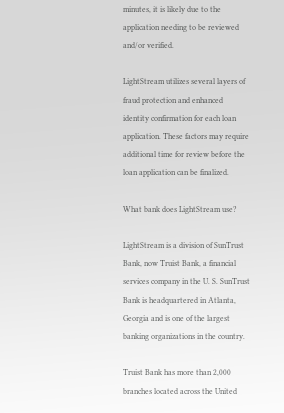minutes, it is likely due to the application needing to be reviewed and/or verified.

LightStream utilizes several layers of fraud protection and enhanced identity confirmation for each loan application. These factors may require additional time for review before the loan application can be finalized.

What bank does LightStream use?

LightStream is a division of SunTrust Bank, now Truist Bank, a financial services company in the U. S. SunTrust Bank is headquartered in Atlanta, Georgia and is one of the largest banking organizations in the country.

Truist Bank has more than 2,000 branches located across the United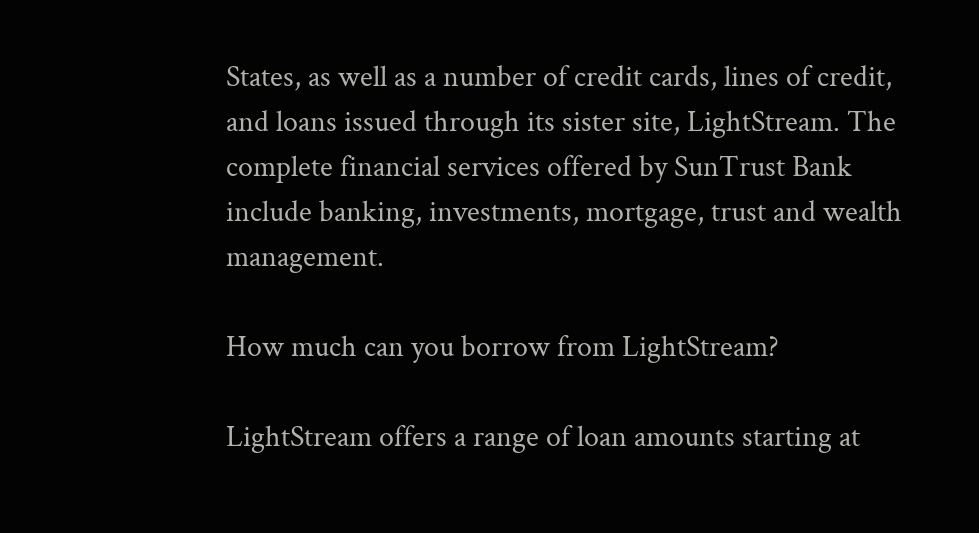States, as well as a number of credit cards, lines of credit, and loans issued through its sister site, LightStream. The complete financial services offered by SunTrust Bank include banking, investments, mortgage, trust and wealth management.

How much can you borrow from LightStream?

LightStream offers a range of loan amounts starting at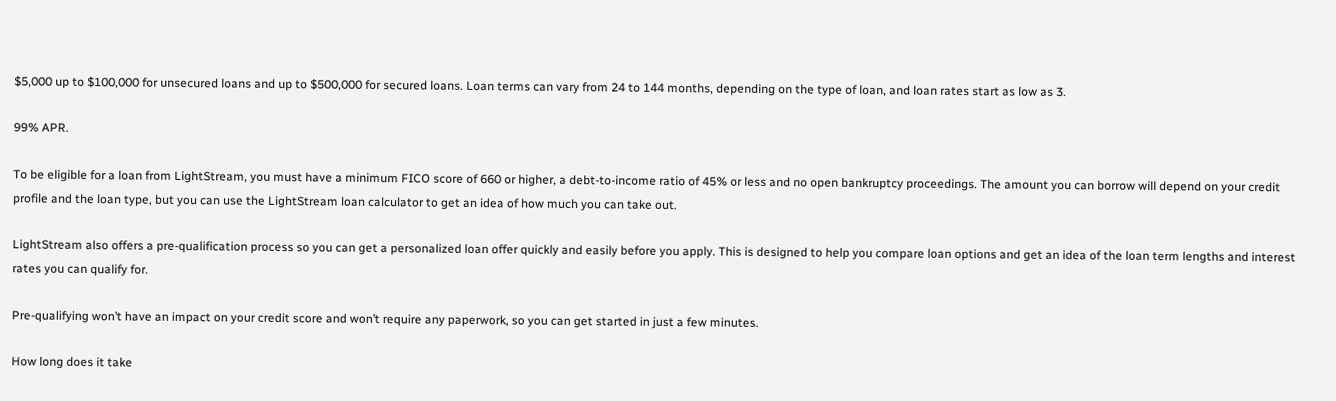$5,000 up to $100,000 for unsecured loans and up to $500,000 for secured loans. Loan terms can vary from 24 to 144 months, depending on the type of loan, and loan rates start as low as 3.

99% APR.

To be eligible for a loan from LightStream, you must have a minimum FICO score of 660 or higher, a debt-to-income ratio of 45% or less and no open bankruptcy proceedings. The amount you can borrow will depend on your credit profile and the loan type, but you can use the LightStream loan calculator to get an idea of how much you can take out.

LightStream also offers a pre-qualification process so you can get a personalized loan offer quickly and easily before you apply. This is designed to help you compare loan options and get an idea of the loan term lengths and interest rates you can qualify for.

Pre-qualifying won’t have an impact on your credit score and won’t require any paperwork, so you can get started in just a few minutes.

How long does it take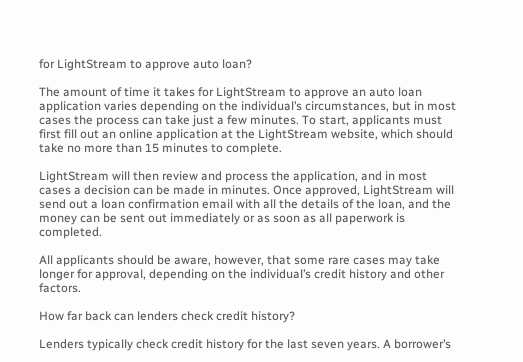for LightStream to approve auto loan?

The amount of time it takes for LightStream to approve an auto loan application varies depending on the individual’s circumstances, but in most cases the process can take just a few minutes. To start, applicants must first fill out an online application at the LightStream website, which should take no more than 15 minutes to complete.

LightStream will then review and process the application, and in most cases a decision can be made in minutes. Once approved, LightStream will send out a loan confirmation email with all the details of the loan, and the money can be sent out immediately or as soon as all paperwork is completed.

All applicants should be aware, however, that some rare cases may take longer for approval, depending on the individual’s credit history and other factors.

How far back can lenders check credit history?

Lenders typically check credit history for the last seven years. A borrower’s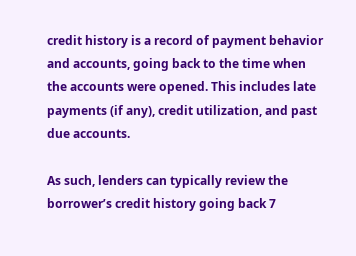credit history is a record of payment behavior and accounts, going back to the time when the accounts were opened. This includes late payments (if any), credit utilization, and past due accounts.

As such, lenders can typically review the borrower’s credit history going back 7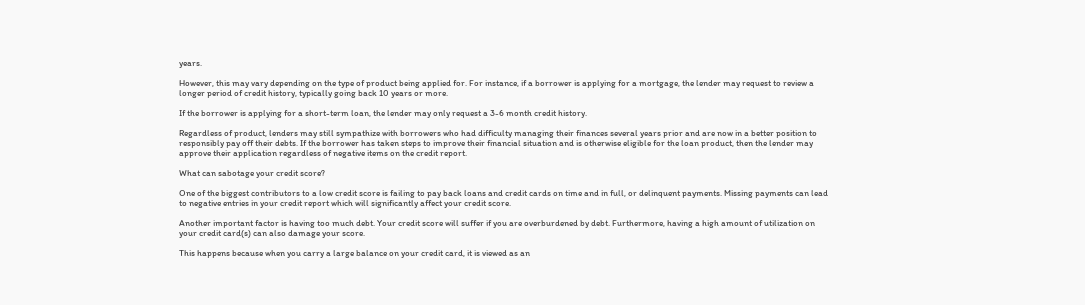years.

However, this may vary depending on the type of product being applied for. For instance, if a borrower is applying for a mortgage, the lender may request to review a longer period of credit history, typically going back 10 years or more.

If the borrower is applying for a short-term loan, the lender may only request a 3-6 month credit history.

Regardless of product, lenders may still sympathize with borrowers who had difficulty managing their finances several years prior and are now in a better position to responsibly pay off their debts. If the borrower has taken steps to improve their financial situation and is otherwise eligible for the loan product, then the lender may approve their application regardless of negative items on the credit report.

What can sabotage your credit score?

One of the biggest contributors to a low credit score is failing to pay back loans and credit cards on time and in full, or delinquent payments. Missing payments can lead to negative entries in your credit report which will significantly affect your credit score.

Another important factor is having too much debt. Your credit score will suffer if you are overburdened by debt. Furthermore, having a high amount of utilization on your credit card(s) can also damage your score.

This happens because when you carry a large balance on your credit card, it is viewed as an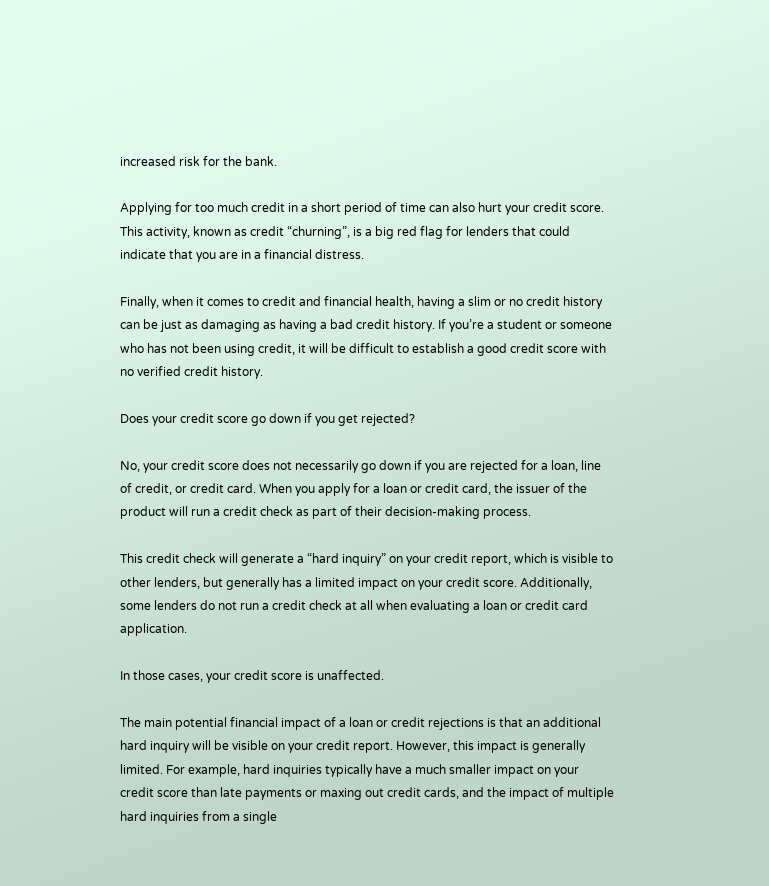increased risk for the bank.

Applying for too much credit in a short period of time can also hurt your credit score. This activity, known as credit “churning”, is a big red flag for lenders that could indicate that you are in a financial distress.

Finally, when it comes to credit and financial health, having a slim or no credit history can be just as damaging as having a bad credit history. If you’re a student or someone who has not been using credit, it will be difficult to establish a good credit score with no verified credit history.

Does your credit score go down if you get rejected?

No, your credit score does not necessarily go down if you are rejected for a loan, line of credit, or credit card. When you apply for a loan or credit card, the issuer of the product will run a credit check as part of their decision-making process.

This credit check will generate a “hard inquiry” on your credit report, which is visible to other lenders, but generally has a limited impact on your credit score. Additionally, some lenders do not run a credit check at all when evaluating a loan or credit card application.

In those cases, your credit score is unaffected.

The main potential financial impact of a loan or credit rejections is that an additional hard inquiry will be visible on your credit report. However, this impact is generally limited. For example, hard inquiries typically have a much smaller impact on your credit score than late payments or maxing out credit cards, and the impact of multiple hard inquiries from a single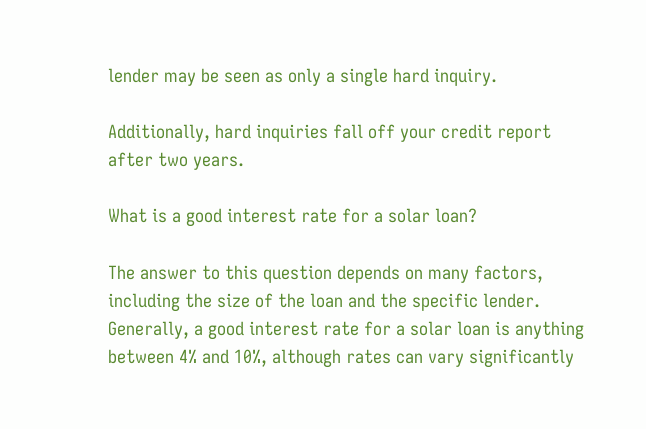lender may be seen as only a single hard inquiry.

Additionally, hard inquiries fall off your credit report after two years.

What is a good interest rate for a solar loan?

The answer to this question depends on many factors, including the size of the loan and the specific lender. Generally, a good interest rate for a solar loan is anything between 4% and 10%, although rates can vary significantly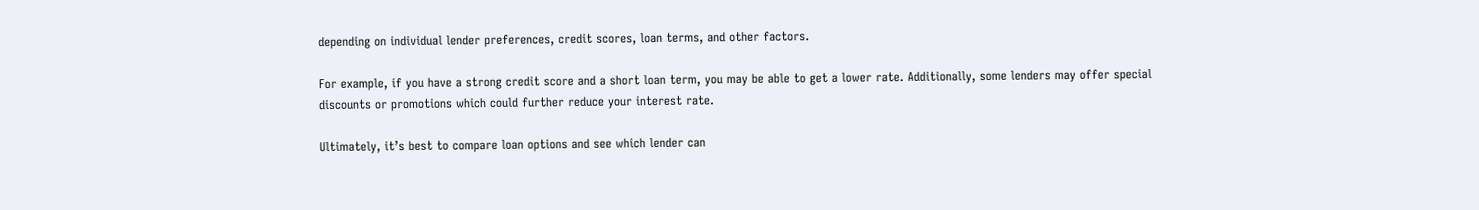depending on individual lender preferences, credit scores, loan terms, and other factors.

For example, if you have a strong credit score and a short loan term, you may be able to get a lower rate. Additionally, some lenders may offer special discounts or promotions which could further reduce your interest rate.

Ultimately, it’s best to compare loan options and see which lender can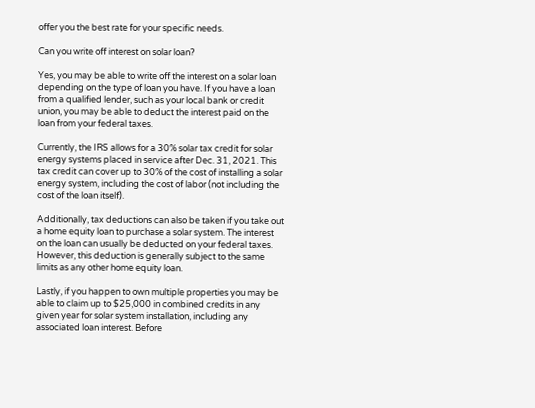offer you the best rate for your specific needs.

Can you write off interest on solar loan?

Yes, you may be able to write off the interest on a solar loan depending on the type of loan you have. If you have a loan from a qualified lender, such as your local bank or credit union, you may be able to deduct the interest paid on the loan from your federal taxes.

Currently, the IRS allows for a 30% solar tax credit for solar energy systems placed in service after Dec. 31, 2021. This tax credit can cover up to 30% of the cost of installing a solar energy system, including the cost of labor (not including the cost of the loan itself).

Additionally, tax deductions can also be taken if you take out a home equity loan to purchase a solar system. The interest on the loan can usually be deducted on your federal taxes. However, this deduction is generally subject to the same limits as any other home equity loan.

Lastly, if you happen to own multiple properties you may be able to claim up to $25,000 in combined credits in any given year for solar system installation, including any associated loan interest. Before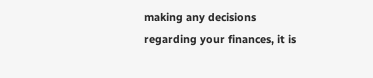making any decisions regarding your finances, it is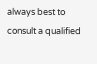always best to consult a qualified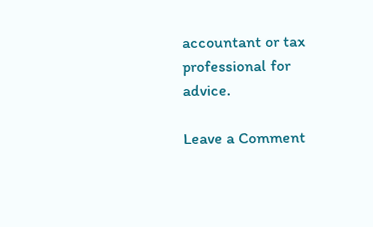accountant or tax professional for advice.

Leave a Comment